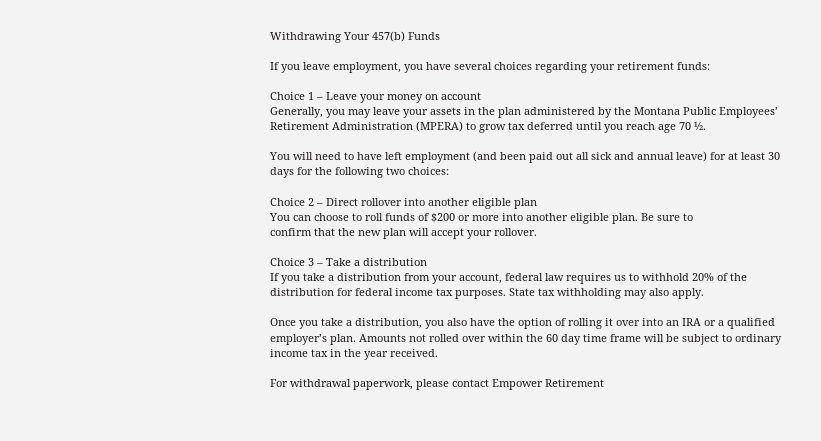Withdrawing Your 457(b) Funds

If you leave employment, you have several choices regarding your retirement funds:

Choice 1 – Leave your money on account
Generally, you may leave your assets in the plan administered by the Montana Public Employees’ Retirement Administration (MPERA) to grow tax deferred until you reach age 70 ½.

You will need to have left employment (and been paid out all sick and annual leave) for at least 30 days for the following two choices:

Choice 2 – Direct rollover into another eligible plan
You can choose to roll funds of $200 or more into another eligible plan. Be sure to
confirm that the new plan will accept your rollover.

Choice 3 – Take a distribution
If you take a distribution from your account, federal law requires us to withhold 20% of the distribution for federal income tax purposes. State tax withholding may also apply.

Once you take a distribution, you also have the option of rolling it over into an IRA or a qualified employer’s plan. Amounts not rolled over within the 60 day time frame will be subject to ordinary income tax in the year received.

For withdrawal paperwork, please contact Empower Retirement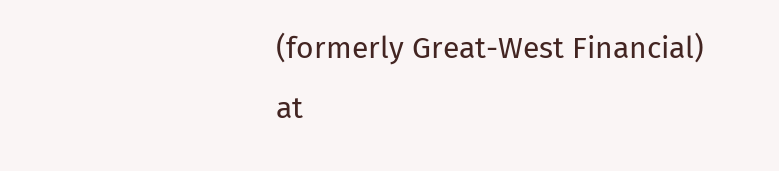(formerly Great-West Financial) at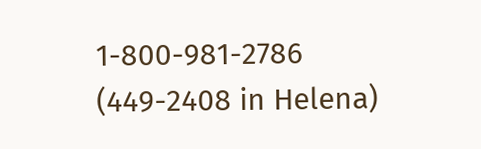1-800-981-2786 (449-2408 in Helena)